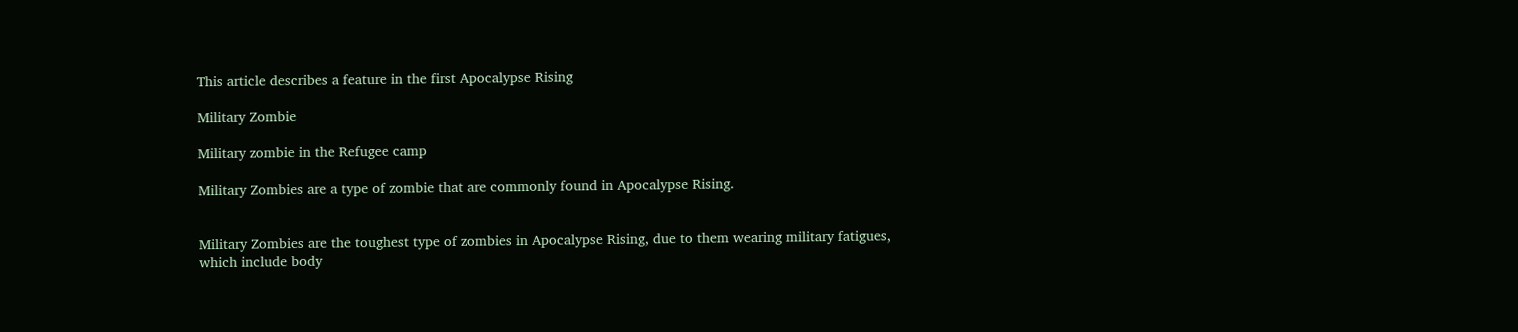This article describes a feature in the first Apocalypse Rising

Military Zombie

Military zombie in the Refugee camp

Military Zombies are a type of zombie that are commonly found in Apocalypse Rising.


Military Zombies are the toughest type of zombies in Apocalypse Rising, due to them wearing military fatigues, which include body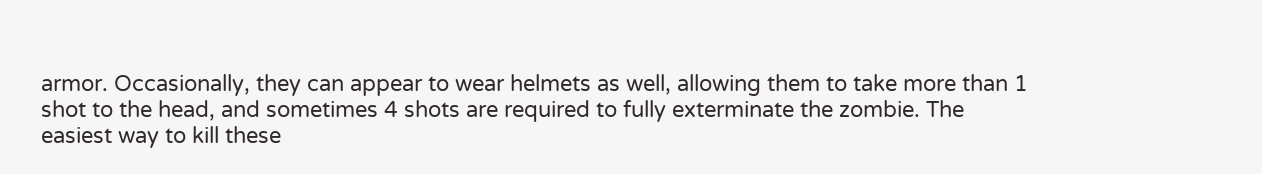armor. Occasionally, they can appear to wear helmets as well, allowing them to take more than 1 shot to the head, and sometimes 4 shots are required to fully exterminate the zombie. The easiest way to kill these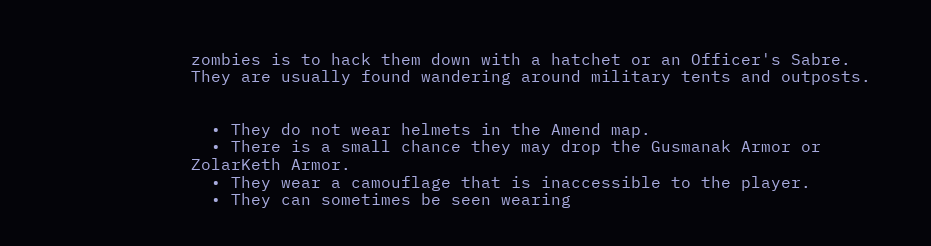zombies is to hack them down with a hatchet or an Officer's Sabre. They are usually found wandering around military tents and outposts.


  • They do not wear helmets in the Amend map.
  • There is a small chance they may drop the Gusmanak Armor or ZolarKeth Armor.
  • They wear a camouflage that is inaccessible to the player.
  • They can sometimes be seen wearing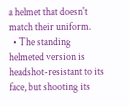a helmet that doesn't match their uniform.
  • The standing helmeted version is headshot-resistant to its face, but shooting its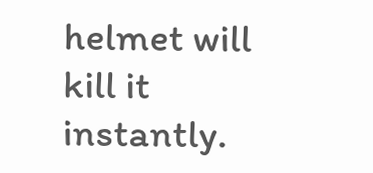helmet will kill it instantly.